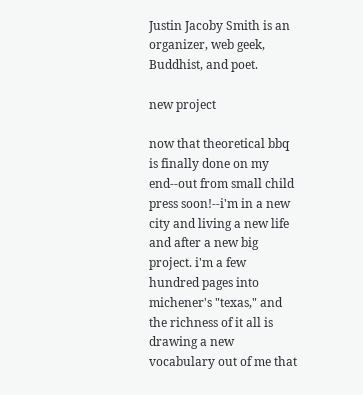Justin Jacoby Smith is an organizer, web geek, Buddhist, and poet.

new project

now that theoretical bbq is finally done on my end--out from small child press soon!--i'm in a new city and living a new life and after a new big project. i'm a few hundred pages into michener's "texas," and the richness of it all is drawing a new vocabulary out of me that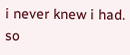i never knew i had. so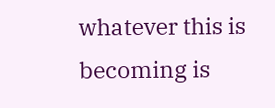whatever this is becoming is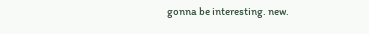gonna be interesting. new.